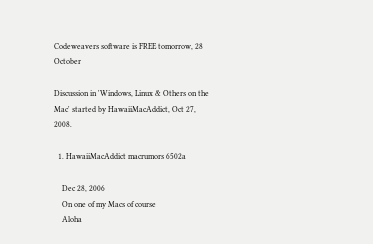Codeweavers software is FREE tomorrow, 28 October

Discussion in 'Windows, Linux & Others on the Mac' started by HawaiiMacAddict, Oct 27, 2008.

  1. HawaiiMacAddict macrumors 6502a

    Dec 28, 2006
    On one of my Macs of course
    Aloha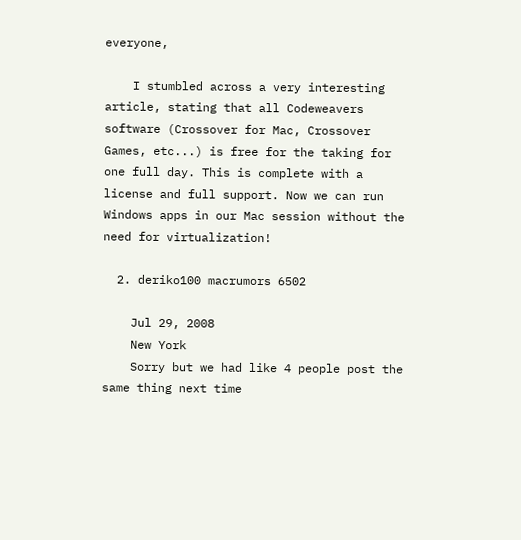everyone,

    I stumbled across a very interesting article, stating that all Codeweavers software (Crossover for Mac, Crossover Games, etc...) is free for the taking for one full day. This is complete with a license and full support. Now we can run Windows apps in our Mac session without the need for virtualization!

  2. deriko100 macrumors 6502

    Jul 29, 2008
    New York
    Sorry but we had like 4 people post the same thing next time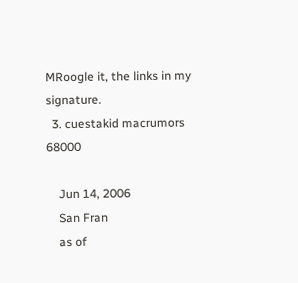MRoogle it, the links in my signature.
  3. cuestakid macrumors 68000

    Jun 14, 2006
    San Fran
    as of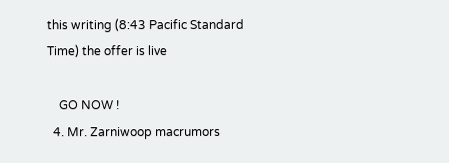this writing (8:43 Pacific Standard Time) the offer is live

    GO NOW !
  4. Mr. Zarniwoop macrumors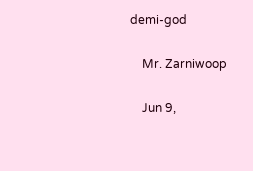demi-god

    Mr. Zarniwoop

    Jun 9,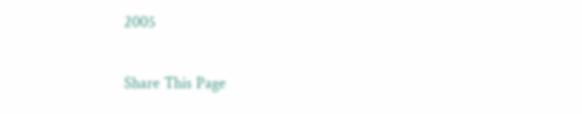2005

Share This Page